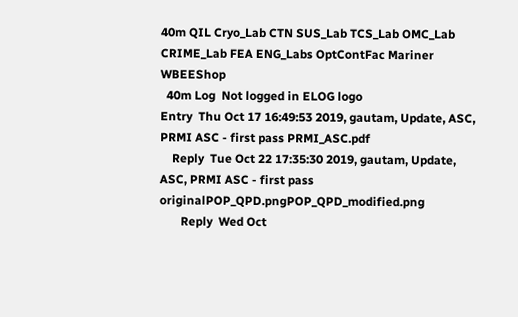40m QIL Cryo_Lab CTN SUS_Lab TCS_Lab OMC_Lab CRIME_Lab FEA ENG_Labs OptContFac Mariner WBEEShop
  40m Log  Not logged in ELOG logo
Entry  Thu Oct 17 16:49:53 2019, gautam, Update, ASC, PRMI ASC - first pass PRMI_ASC.pdf
    Reply  Tue Oct 22 17:35:30 2019, gautam, Update, ASC, PRMI ASC - first pass originalPOP_QPD.pngPOP_QPD_modified.png
       Reply  Wed Oct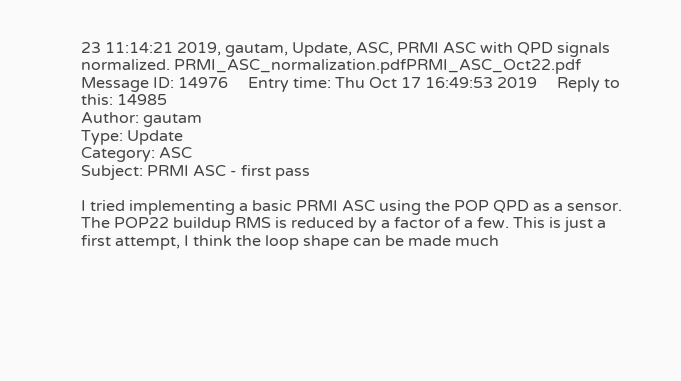23 11:14:21 2019, gautam, Update, ASC, PRMI ASC with QPD signals normalized. PRMI_ASC_normalization.pdfPRMI_ASC_Oct22.pdf
Message ID: 14976     Entry time: Thu Oct 17 16:49:53 2019     Reply to this: 14985
Author: gautam
Type: Update
Category: ASC
Subject: PRMI ASC - first pass

I tried implementing a basic PRMI ASC using the POP QPD as a sensor. The POP22 buildup RMS is reduced by a factor of a few. This is just a first attempt, I think the loop shape can be made much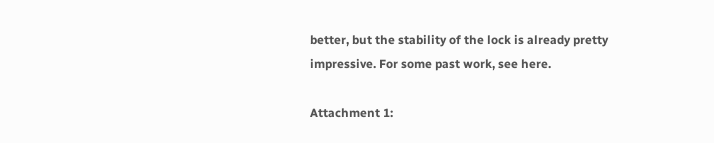better, but the stability of the lock is already pretty impressive. For some past work, see here.

Attachment 1: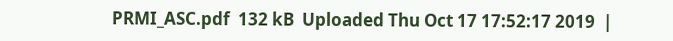PRMI_ASC.pdf  132 kB  Uploaded Thu Oct 17 17:52:17 2019  |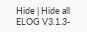Hide | Hide all
ELOG V3.1.3-